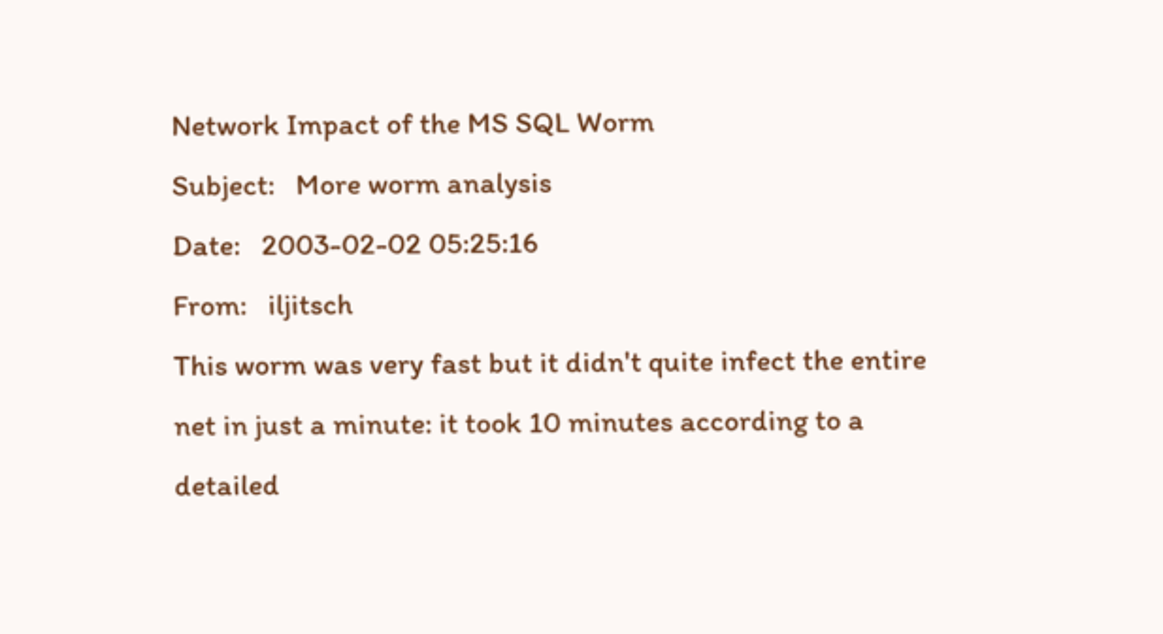Network Impact of the MS SQL Worm
Subject:   More worm analysis
Date:   2003-02-02 05:25:16
From:   iljitsch
This worm was very fast but it didn't quite infect the entire net in just a minute: it took 10 minutes according to a detailed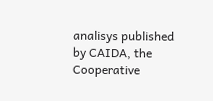analisys published by CAIDA, the Cooperative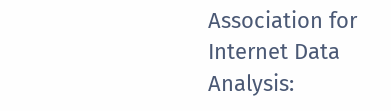Association for Internet Data Analysis: